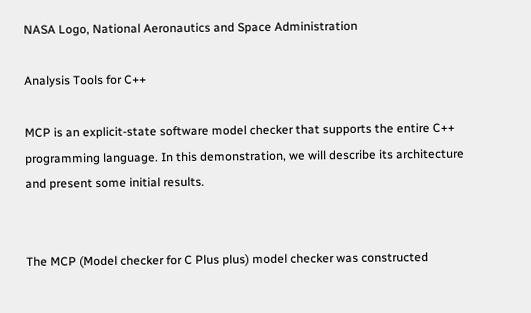NASA Logo, National Aeronautics and Space Administration

Analysis Tools for C++

MCP is an explicit-state software model checker that supports the entire C++ programming language. In this demonstration, we will describe its architecture and present some initial results.


The MCP (Model checker for C Plus plus) model checker was constructed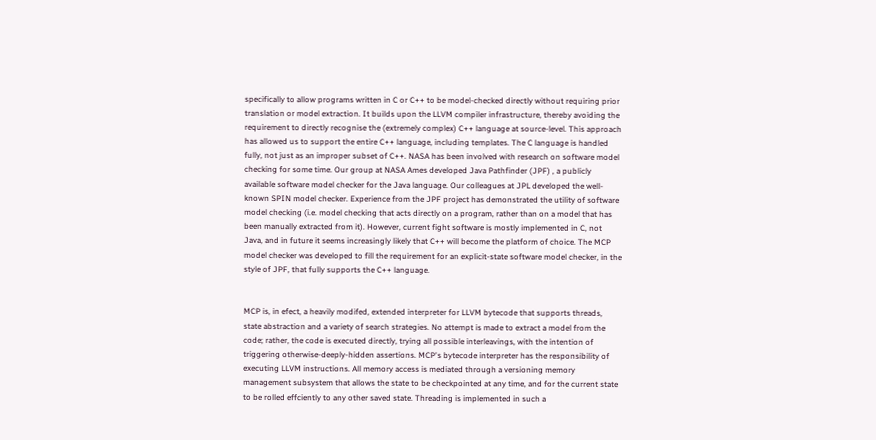specifically to allow programs written in C or C++ to be model-checked directly without requiring prior translation or model extraction. It builds upon the LLVM compiler infrastructure, thereby avoiding the requirement to directly recognise the (extremely complex) C++ language at source-level. This approach has allowed us to support the entire C++ language, including templates. The C language is handled fully, not just as an improper subset of C++. NASA has been involved with research on software model checking for some time. Our group at NASA Ames developed Java Pathfinder (JPF) , a publicly available software model checker for the Java language. Our colleagues at JPL developed the well-known SPIN model checker. Experience from the JPF project has demonstrated the utility of software model checking (i.e. model checking that acts directly on a program, rather than on a model that has been manually extracted from it). However, current fight software is mostly implemented in C, not Java, and in future it seems increasingly likely that C++ will become the platform of choice. The MCP model checker was developed to fill the requirement for an explicit-state software model checker, in the style of JPF, that fully supports the C++ language.


MCP is, in efect, a heavily modifed, extended interpreter for LLVM bytecode that supports threads, state abstraction and a variety of search strategies. No attempt is made to extract a model from the code; rather, the code is executed directly, trying all possible interleavings, with the intention of triggering otherwise-deeply-hidden assertions. MCP's bytecode interpreter has the responsibility of executing LLVM instructions. All memory access is mediated through a versioning memory management subsystem that allows the state to be checkpointed at any time, and for the current state to be rolled effciently to any other saved state. Threading is implemented in such a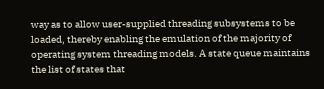way as to allow user-supplied threading subsystems to be loaded, thereby enabling the emulation of the majority of operating system threading models. A state queue maintains the list of states that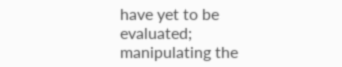have yet to be evaluated; manipulating the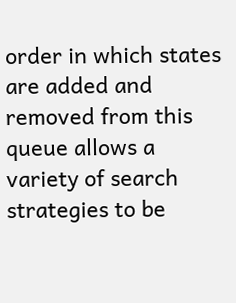order in which states are added and removed from this queue allows a variety of search strategies to be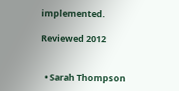implemented.

Reviewed 2012


  • Sarah Thompson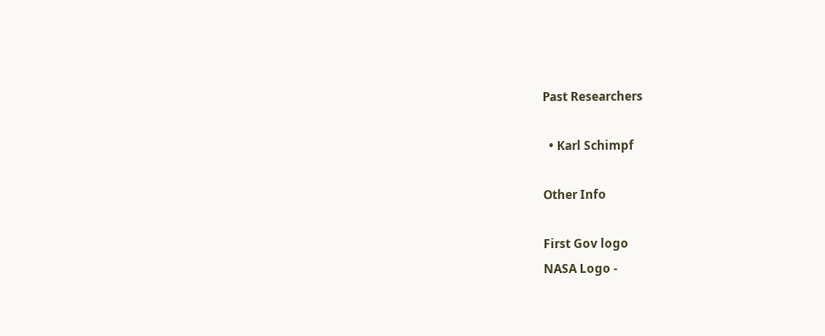Past Researchers

  • Karl Schimpf

Other Info

First Gov logo
NASA Logo -